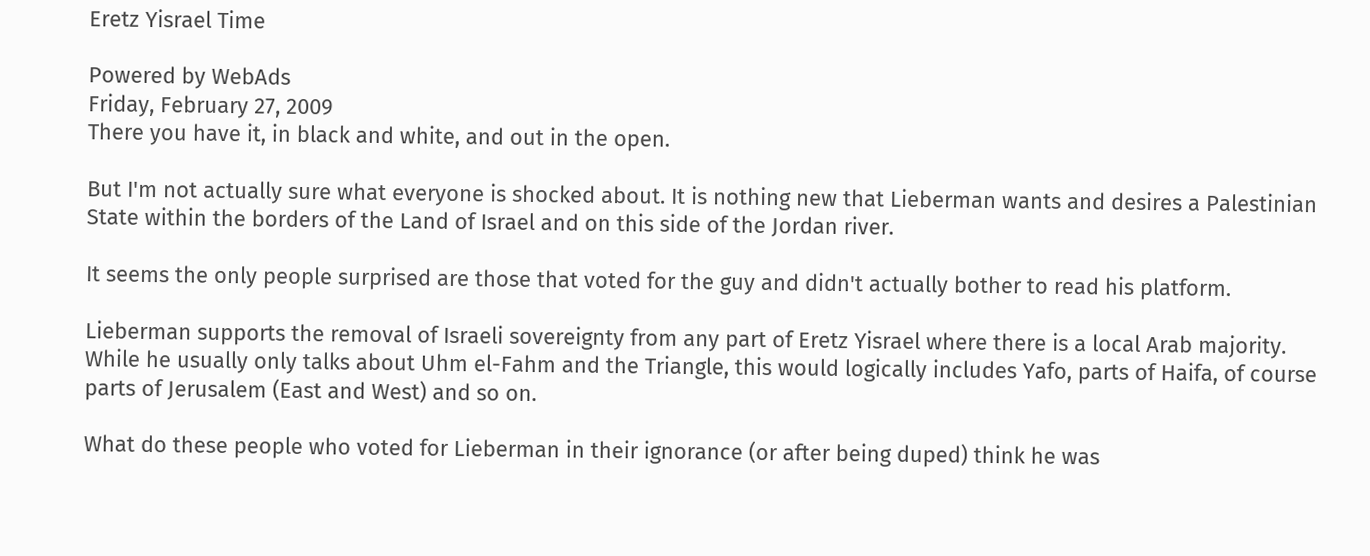Eretz Yisrael Time

Powered by WebAds
Friday, February 27, 2009
There you have it, in black and white, and out in the open.

But I'm not actually sure what everyone is shocked about. It is nothing new that Lieberman wants and desires a Palestinian State within the borders of the Land of Israel and on this side of the Jordan river.

It seems the only people surprised are those that voted for the guy and didn't actually bother to read his platform.

Lieberman supports the removal of Israeli sovereignty from any part of Eretz Yisrael where there is a local Arab majority. While he usually only talks about Uhm el-Fahm and the Triangle, this would logically includes Yafo, parts of Haifa, of course parts of Jerusalem (East and West) and so on.

What do these people who voted for Lieberman in their ignorance (or after being duped) think he was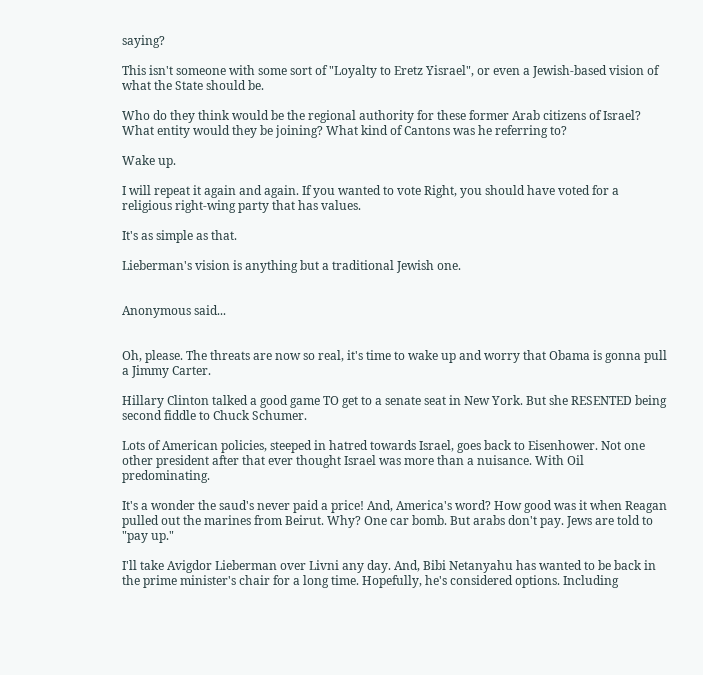saying?

This isn't someone with some sort of "Loyalty to Eretz Yisrael", or even a Jewish-based vision of what the State should be.

Who do they think would be the regional authority for these former Arab citizens of Israel? What entity would they be joining? What kind of Cantons was he referring to?

Wake up.

I will repeat it again and again. If you wanted to vote Right, you should have voted for a religious right-wing party that has values.

It's as simple as that.

Lieberman's vision is anything but a traditional Jewish one.


Anonymous said...


Oh, please. The threats are now so real, it's time to wake up and worry that Obama is gonna pull a Jimmy Carter.

Hillary Clinton talked a good game TO get to a senate seat in New York. But she RESENTED being second fiddle to Chuck Schumer.

Lots of American policies, steeped in hatred towards Israel, goes back to Eisenhower. Not one other president after that ever thought Israel was more than a nuisance. With Oil predominating.

It's a wonder the saud's never paid a price! And, America's word? How good was it when Reagan pulled out the marines from Beirut. Why? One car bomb. But arabs don't pay. Jews are told to "pay up."

I'll take Avigdor Lieberman over Livni any day. And, Bibi Netanyahu has wanted to be back in the prime minister's chair for a long time. Hopefully, he's considered options. Including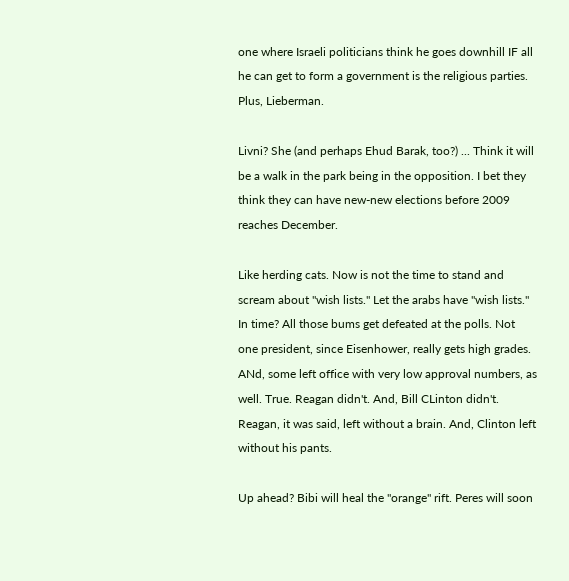one where Israeli politicians think he goes downhill IF all he can get to form a government is the religious parties. Plus, Lieberman.

Livni? She (and perhaps Ehud Barak, too?) ... Think it will be a walk in the park being in the opposition. I bet they think they can have new-new elections before 2009 reaches December.

Like herding cats. Now is not the time to stand and scream about "wish lists." Let the arabs have "wish lists." In time? All those bums get defeated at the polls. Not one president, since Eisenhower, really gets high grades. ANd, some left office with very low approval numbers, as well. True. Reagan didn't. And, Bill CLinton didn't. Reagan, it was said, left without a brain. And, Clinton left without his pants.

Up ahead? Bibi will heal the "orange" rift. Peres will soon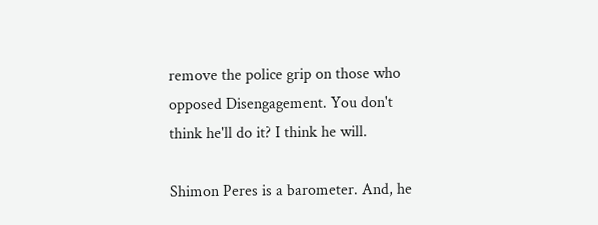remove the police grip on those who opposed Disengagement. You don't think he'll do it? I think he will.

Shimon Peres is a barometer. And, he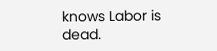knows Labor is dead.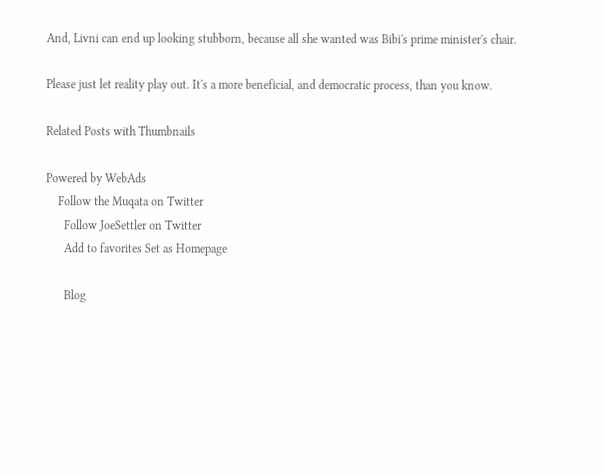And, Livni can end up looking stubborn, because all she wanted was Bibi's prime minister's chair.

Please just let reality play out. It's a more beneficial, and democratic process, than you know.

Related Posts with Thumbnails

Powered by WebAds
    Follow the Muqata on Twitter
      Follow JoeSettler on Twitter
      Add to favorites Set as Homepage

      Blog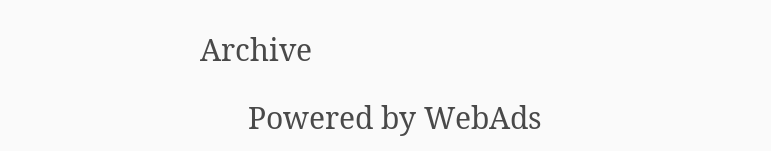Archive

      Powered by WebAds